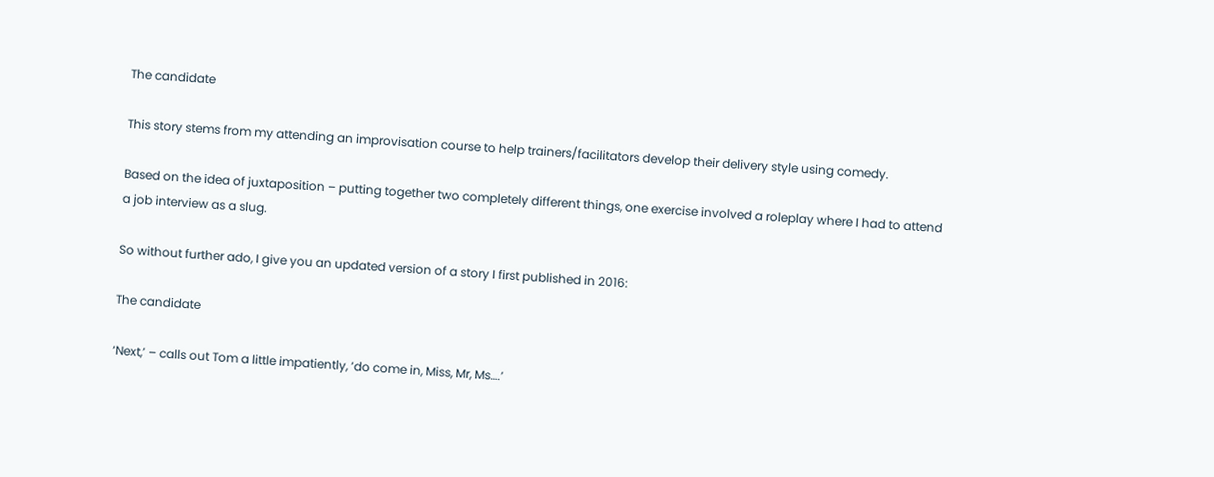The candidate

This story stems from my attending an improvisation course to help trainers/facilitators develop their delivery style using comedy.

Based on the idea of juxtaposition – putting together two completely different things, one exercise involved a roleplay where I had to attend a job interview as a slug.

So without further ado, I give you an updated version of a story I first published in 2016:

The candidate

‘Next,’ – calls out Tom a little impatiently, ‘do come in, Miss, Mr, Ms….’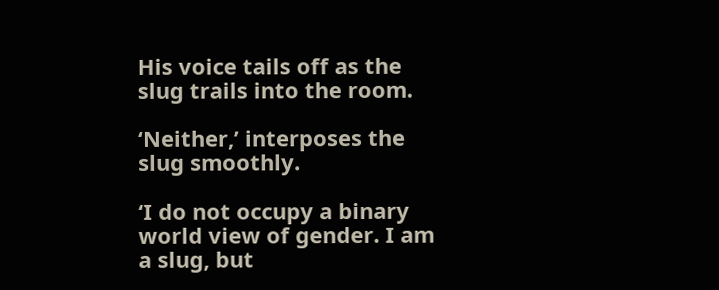His voice tails off as the slug trails into the room.

‘Neither,’ interposes the slug smoothly.

‘I do not occupy a binary world view of gender. I am a slug, but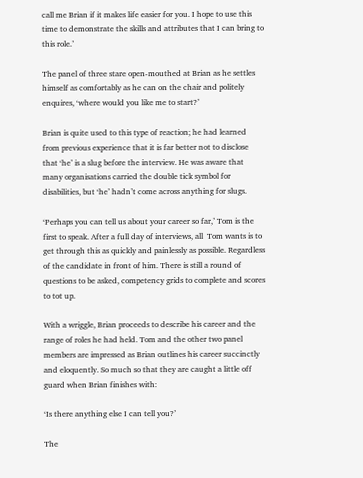call me Brian if it makes life easier for you. I hope to use this time to demonstrate the skills and attributes that I can bring to this role.’

The panel of three stare open-mouthed at Brian as he settles himself as comfortably as he can on the chair and politely enquires, ‘where would you like me to start?’

Brian is quite used to this type of reaction; he had learned from previous experience that it is far better not to disclose that ‘he’ is a slug before the interview. He was aware that many organisations carried the double tick symbol for disabilities, but ‘he’ hadn’t come across anything for slugs.

‘Perhaps you can tell us about your career so far,’ Tom is the first to speak. After a full day of interviews, all  Tom wants is to get through this as quickly and painlessly as possible. Regardless of the candidate in front of him. There is still a round of questions to be asked, competency grids to complete and scores to tot up.

With a wriggle, Brian proceeds to describe his career and the range of roles he had held. Tom and the other two panel members are impressed as Brian outlines his career succinctly and eloquently. So much so that they are caught a little off guard when Brian finishes with:

‘Is there anything else I can tell you?’

The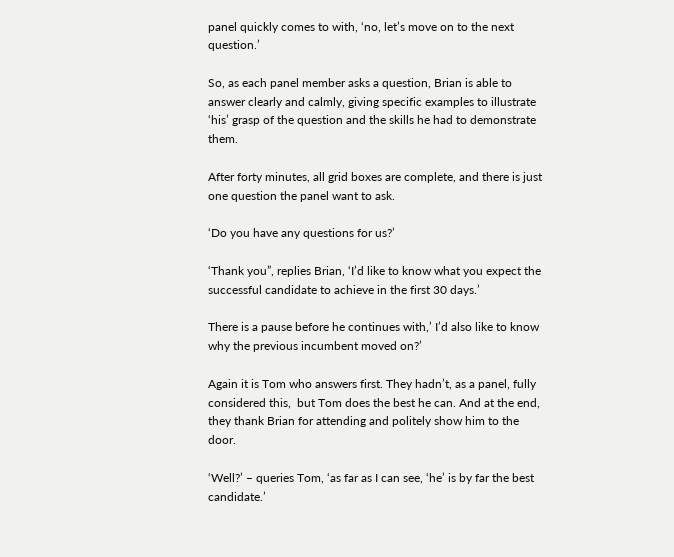panel quickly comes to with, ‘no, let’s move on to the next question.’

So, as each panel member asks a question, Brian is able to answer clearly and calmly, giving specific examples to illustrate ‘his’ grasp of the question and the skills he had to demonstrate them.

After forty minutes, all grid boxes are complete, and there is just one question the panel want to ask.

‘Do you have any questions for us?’

‘Thank you”, replies Brian, ‘I’d like to know what you expect the successful candidate to achieve in the first 30 days.’

There is a pause before he continues with,’ I’d also like to know why the previous incumbent moved on?’

Again it is Tom who answers first. They hadn’t, as a panel, fully considered this,  but Tom does the best he can. And at the end, they thank Brian for attending and politely show him to the door.

‘Well?’ – queries Tom, ‘as far as I can see, ‘he’ is by far the best candidate.’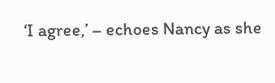‘I agree,’ – echoes Nancy as she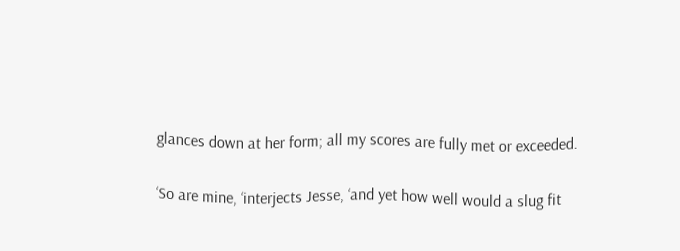glances down at her form; all my scores are fully met or exceeded.

‘So are mine, ‘interjects Jesse, ‘and yet how well would a slug fit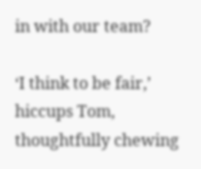in with our team?

‘I think to be fair,’ hiccups Tom, thoughtfully chewing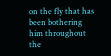on the fly that has been bothering him throughout the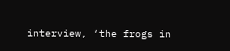interview, ‘the frogs in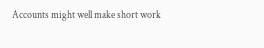Accounts might well make short work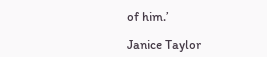of him.’

Janice Taylor